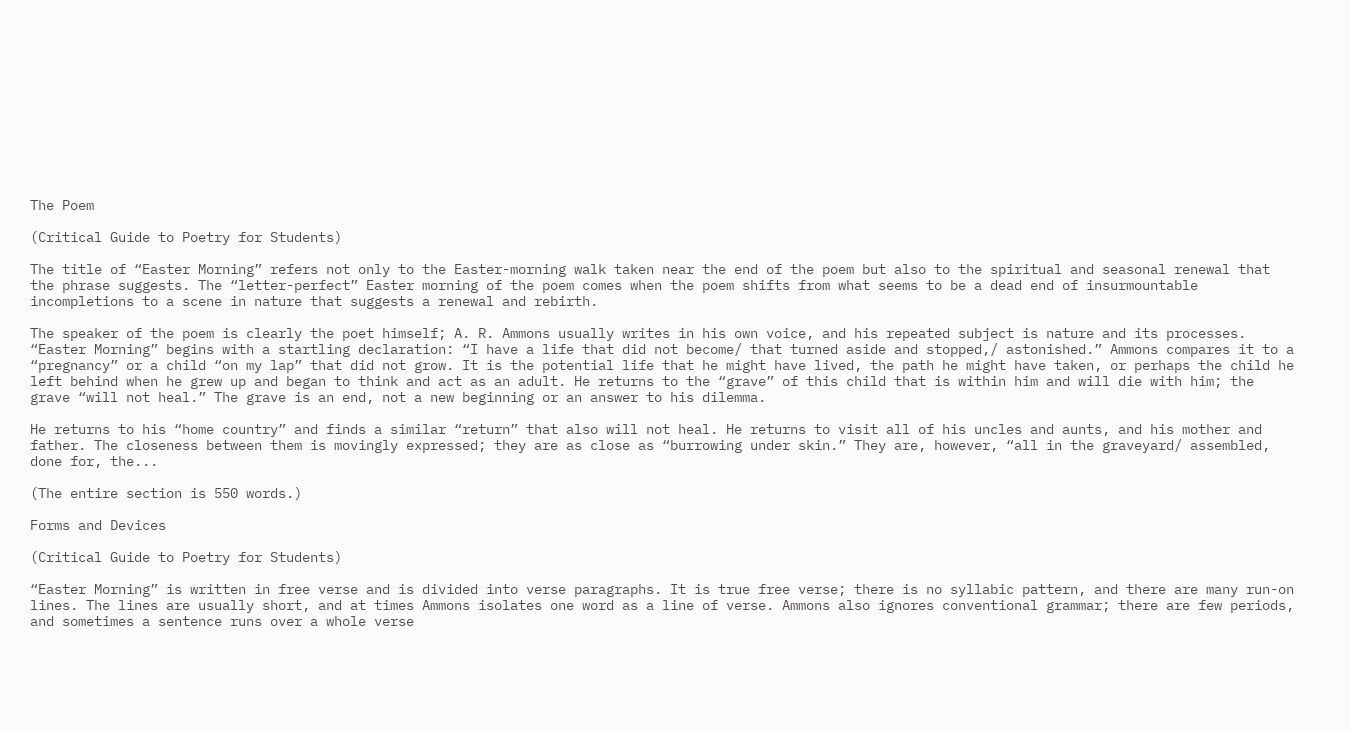The Poem

(Critical Guide to Poetry for Students)

The title of “Easter Morning” refers not only to the Easter-morning walk taken near the end of the poem but also to the spiritual and seasonal renewal that the phrase suggests. The “letter-perfect” Easter morning of the poem comes when the poem shifts from what seems to be a dead end of insurmountable incompletions to a scene in nature that suggests a renewal and rebirth.

The speaker of the poem is clearly the poet himself; A. R. Ammons usually writes in his own voice, and his repeated subject is nature and its processes. “Easter Morning” begins with a startling declaration: “I have a life that did not become/ that turned aside and stopped,/ astonished.” Ammons compares it to a “pregnancy” or a child “on my lap” that did not grow. It is the potential life that he might have lived, the path he might have taken, or perhaps the child he left behind when he grew up and began to think and act as an adult. He returns to the “grave” of this child that is within him and will die with him; the grave “will not heal.” The grave is an end, not a new beginning or an answer to his dilemma.

He returns to his “home country” and finds a similar “return” that also will not heal. He returns to visit all of his uncles and aunts, and his mother and father. The closeness between them is movingly expressed; they are as close as “burrowing under skin.” They are, however, “all in the graveyard/ assembled, done for, the...

(The entire section is 550 words.)

Forms and Devices

(Critical Guide to Poetry for Students)

“Easter Morning” is written in free verse and is divided into verse paragraphs. It is true free verse; there is no syllabic pattern, and there are many run-on lines. The lines are usually short, and at times Ammons isolates one word as a line of verse. Ammons also ignores conventional grammar; there are few periods, and sometimes a sentence runs over a whole verse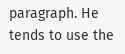paragraph. He tends to use the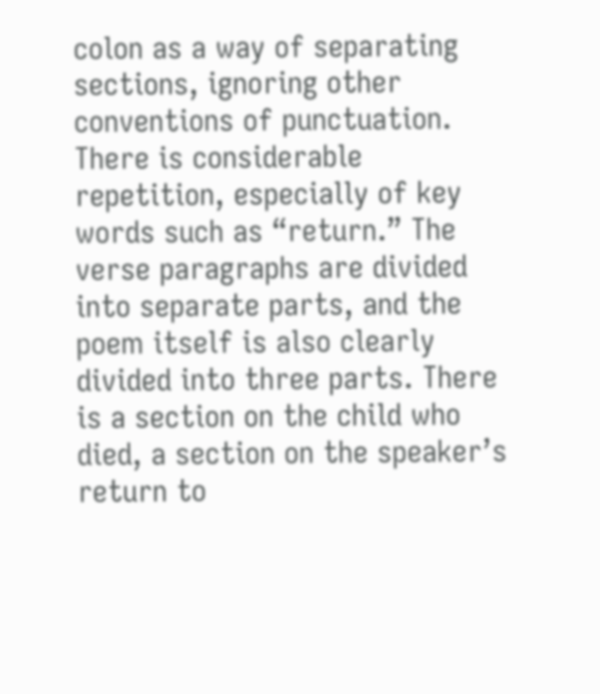colon as a way of separating sections, ignoring other conventions of punctuation. There is considerable repetition, especially of key words such as “return.” The verse paragraphs are divided into separate parts, and the poem itself is also clearly divided into three parts. There is a section on the child who died, a section on the speaker’s return to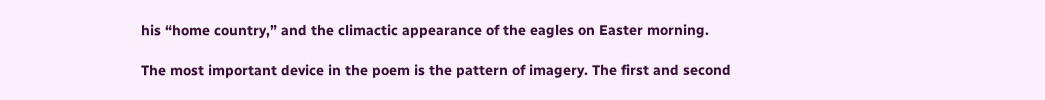his “home country,” and the climactic appearance of the eagles on Easter morning.

The most important device in the poem is the pattern of imagery. The first and second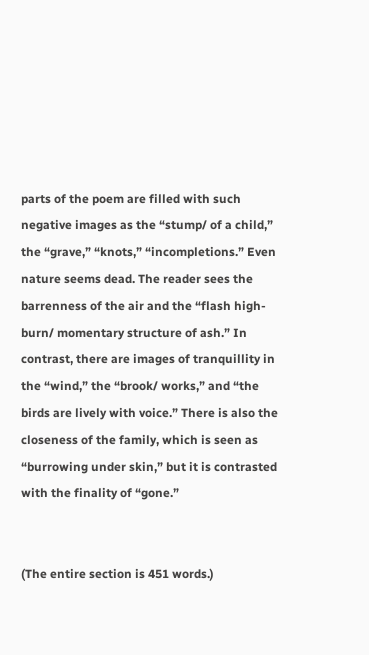parts of the poem are filled with such negative images as the “stump/ of a child,” the “grave,” “knots,” “incompletions.” Even nature seems dead. The reader sees the barrenness of the air and the “flash high-burn/ momentary structure of ash.” In contrast, there are images of tranquillity in the “wind,” the “brook/ works,” and “the birds are lively with voice.” There is also the closeness of the family, which is seen as “burrowing under skin,” but it is contrasted with the finality of “gone.”


(The entire section is 451 words.)